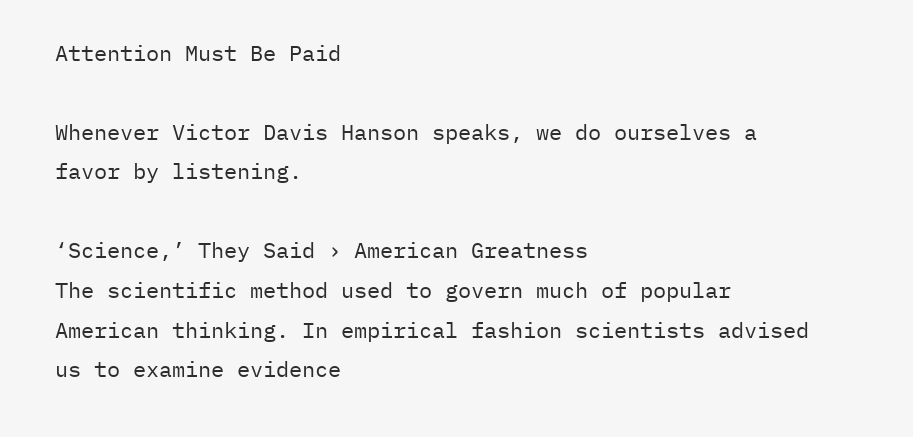Attention Must Be Paid

Whenever Victor Davis Hanson speaks, we do ourselves a favor by listening.

‘Science,’ They Said › American Greatness
The scientific method used to govern much of popular American thinking. In empirical fashion scientists advised us to examine evidence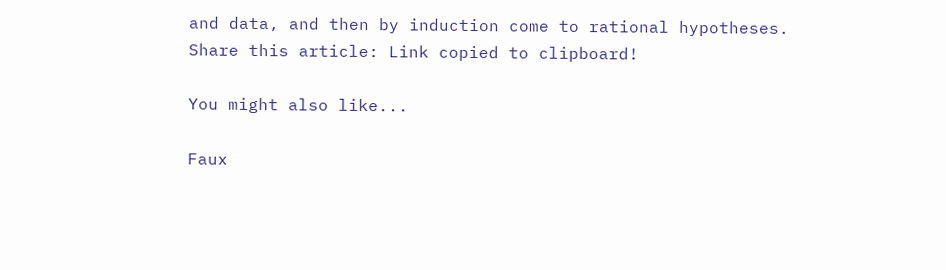and data, and then by induction come to rational hypotheses.
Share this article: Link copied to clipboard!

You might also like...

Faux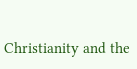Christianity and the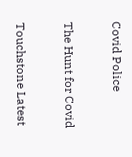Covid Police

The Hunt for Covid

Touchstone Latest